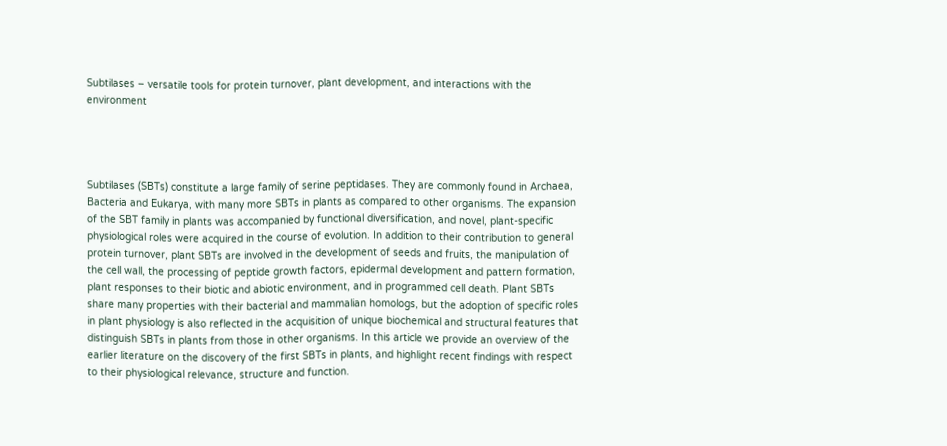Subtilases – versatile tools for protein turnover, plant development, and interactions with the environment




Subtilases (SBTs) constitute a large family of serine peptidases. They are commonly found in Archaea, Bacteria and Eukarya, with many more SBTs in plants as compared to other organisms. The expansion of the SBT family in plants was accompanied by functional diversification, and novel, plant-specific physiological roles were acquired in the course of evolution. In addition to their contribution to general protein turnover, plant SBTs are involved in the development of seeds and fruits, the manipulation of the cell wall, the processing of peptide growth factors, epidermal development and pattern formation, plant responses to their biotic and abiotic environment, and in programmed cell death. Plant SBTs share many properties with their bacterial and mammalian homologs, but the adoption of specific roles in plant physiology is also reflected in the acquisition of unique biochemical and structural features that distinguish SBTs in plants from those in other organisms. In this article we provide an overview of the earlier literature on the discovery of the first SBTs in plants, and highlight recent findings with respect to their physiological relevance, structure and function.